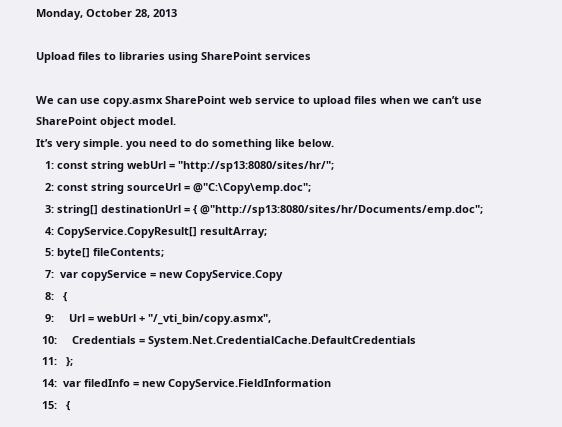Monday, October 28, 2013

Upload files to libraries using SharePoint services

We can use copy.asmx SharePoint web service to upload files when we can’t use SharePoint object model.
It’s very simple. you need to do something like below.
   1: const string webUrl = "http://sp13:8080/sites/hr/";
   2: const string sourceUrl = @"C:\Copy\emp.doc";
   3: string[] destinationUrl = { @"http://sp13:8080/sites/hr/Documents/emp.doc";
   4: CopyService.CopyResult[] resultArray;
   5: byte[] fileContents;
   7:  var copyService = new CopyService.Copy
   8:   {
   9:     Url = webUrl + "/_vti_bin/copy.asmx",
  10:     Credentials = System.Net.CredentialCache.DefaultCredentials
  11:   };
  14:  var filedInfo = new CopyService.FieldInformation
  15:   {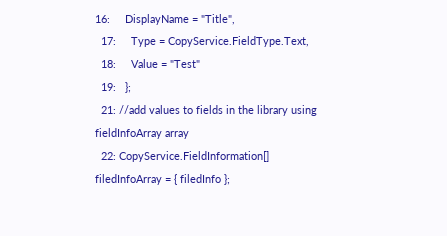16:     DisplayName = "Title",
  17:     Type = CopyService.FieldType.Text,
  18:     Value = "Test"
  19:   };
  21: //add values to fields in the library using fieldInfoArray array
  22: CopyService.FieldInformation[] filedInfoArray = { filedInfo };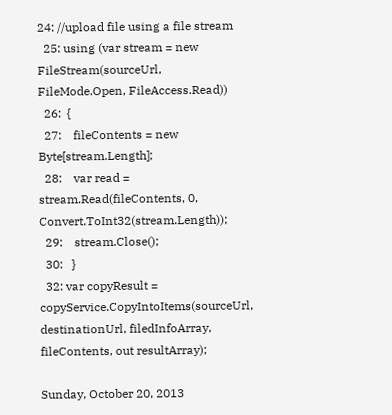24: //upload file using a file stream
  25: using (var stream = new FileStream(sourceUrl, FileMode.Open, FileAccess.Read))
  26:  {
  27:    fileContents = new Byte[stream.Length];
  28:    var read = stream.Read(fileContents, 0, Convert.ToInt32(stream.Length));
  29:    stream.Close();
  30:   }
  32: var copyResult = copyService.CopyIntoItems(sourceUrl, destinationUrl, filedInfoArray, fileContents, out resultArray);

Sunday, October 20, 2013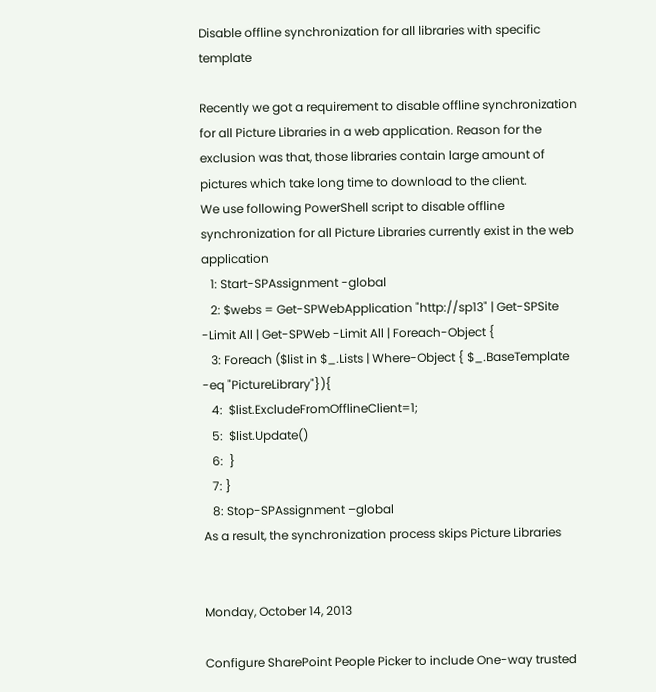Disable offline synchronization for all libraries with specific template

Recently we got a requirement to disable offline synchronization for all Picture Libraries in a web application. Reason for the exclusion was that, those libraries contain large amount of pictures which take long time to download to the client.
We use following PowerShell script to disable offline synchronization for all Picture Libraries currently exist in the web application
   1: Start-SPAssignment -global
   2: $webs = Get-SPWebApplication "http://sp13" | Get-SPSite -Limit All | Get-SPWeb -Limit All | Foreach-Object {
   3: Foreach ($list in $_.Lists | Where-Object { $_.BaseTemplate -eq "PictureLibrary"}){
   4:  $list.ExcludeFromOfflineClient=1;
   5:  $list.Update()
   6:  }
   7: }
   8: Stop-SPAssignment –global
As a result, the synchronization process skips Picture Libraries


Monday, October 14, 2013

Configure SharePoint People Picker to include One-way trusted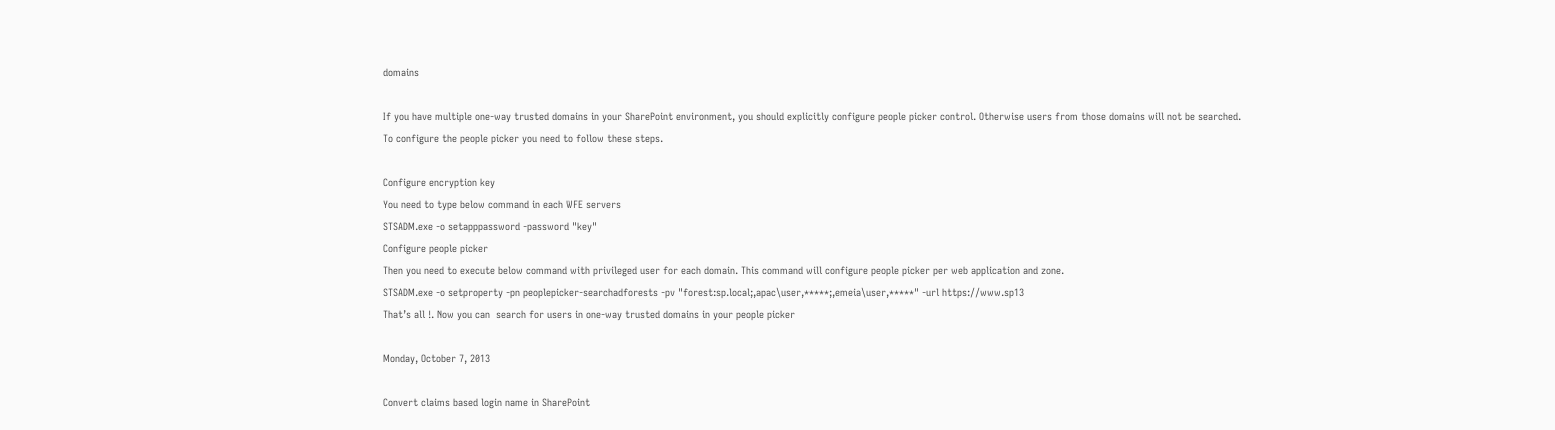domains

If you have multiple one-way trusted domains in your SharePoint environment, you should explicitly configure people picker control. Otherwise users from those domains will not be searched.
To configure the people picker you need to follow these steps.

Configure encryption key
You need to type below command in each WFE servers
STSADM.exe -o setapppassword -password "key"
Configure people picker
Then you need to execute below command with privileged user for each domain. This command will configure people picker per web application and zone.
STSADM.exe -o setproperty -pn peoplepicker-searchadforests -pv "forest:sp.local;,apac\user,*****;,emeia\user,*****" -url https://www.sp13
That’s all !. Now you can  search for users in one-way trusted domains in your people picker

Monday, October 7, 2013

Convert claims based login name in SharePoint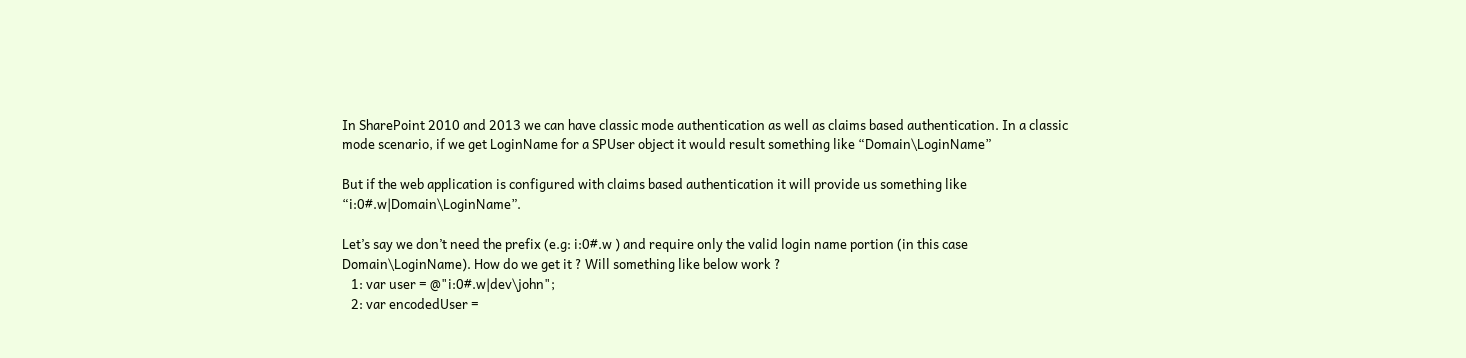In SharePoint 2010 and 2013 we can have classic mode authentication as well as claims based authentication. In a classic mode scenario, if we get LoginName for a SPUser object it would result something like “Domain\LoginName”

But if the web application is configured with claims based authentication it will provide us something like “i:0#.w|Domain\LoginName”.

Let’s say we don’t need the prefix (e.g: i:0#.w ) and require only the valid login name portion (in this case Domain\LoginName). How do we get it ? Will something like below work ?
   1: var user = @"i:0#.w|dev\john";
   2: var encodedUser =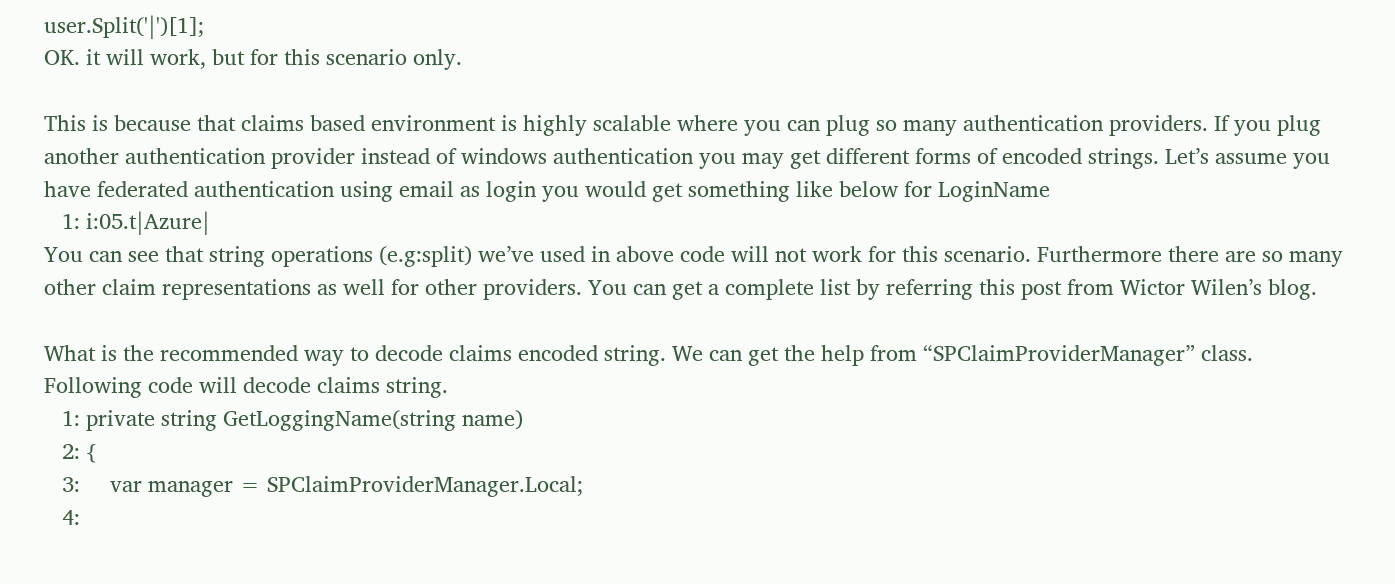user.Split('|')[1];
OK. it will work, but for this scenario only.

This is because that claims based environment is highly scalable where you can plug so many authentication providers. If you plug another authentication provider instead of windows authentication you may get different forms of encoded strings. Let’s assume you have federated authentication using email as login you would get something like below for LoginName
   1: i:05.t|Azure|
You can see that string operations (e.g:split) we’ve used in above code will not work for this scenario. Furthermore there are so many other claim representations as well for other providers. You can get a complete list by referring this post from Wictor Wilen’s blog.

What is the recommended way to decode claims encoded string. We can get the help from “SPClaimProviderManager” class. Following code will decode claims string.
   1: private string GetLoggingName(string name)
   2: {
   3:     var manager = SPClaimProviderManager.Local;
   4: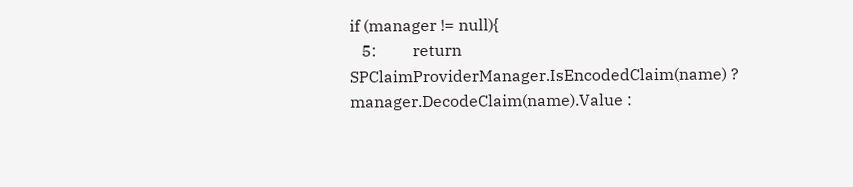if (manager != null){
   5:         return SPClaimProviderManager.IsEncodedClaim(name) ? manager.DecodeClaim(name).Value :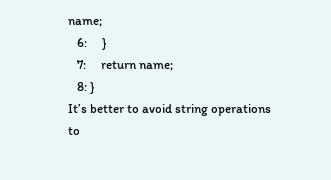name;
   6:     }
   7:     return name;
   8: }
It’s better to avoid string operations to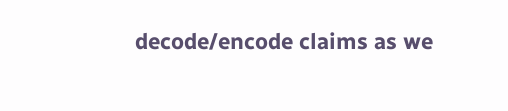decode/encode claims as we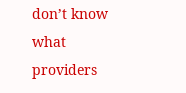don’t know what providers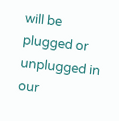will be plugged or unplugged in our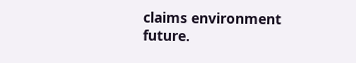claims environment future.